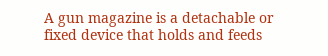A gun magazine is a detachable or fixed device that holds and feeds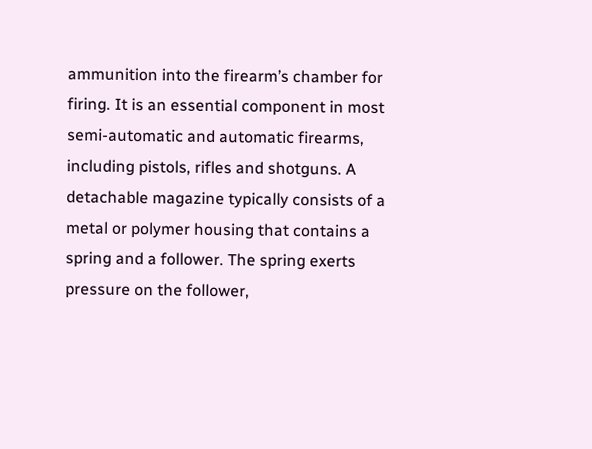ammunition into the firearm’s chamber for firing. It is an essential component in most semi-automatic and automatic firearms, including pistols, rifles and shotguns. A detachable magazine typically consists of a metal or polymer housing that contains a spring and a follower. The spring exerts pressure on the follower,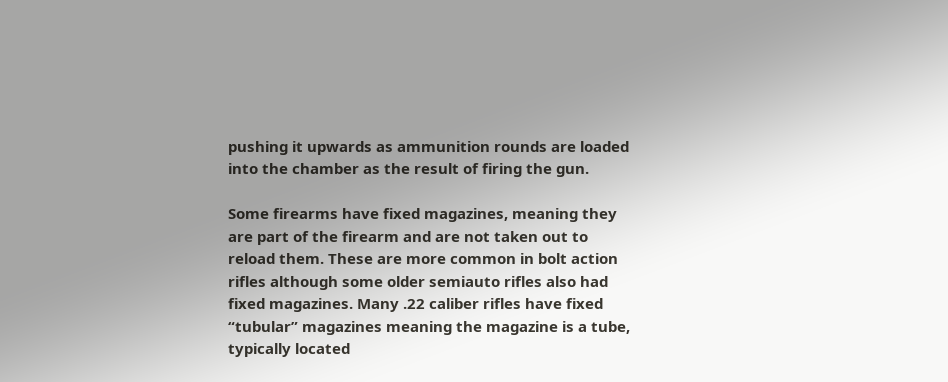pushing it upwards as ammunition rounds are loaded into the chamber as the result of firing the gun.

Some firearms have fixed magazines, meaning they are part of the firearm and are not taken out to reload them. These are more common in bolt action rifles although some older semiauto rifles also had fixed magazines. Many .22 caliber rifles have fixed “tubular” magazines meaning the magazine is a tube, typically located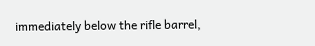immediately below the rifle barrel,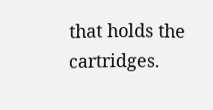that holds the cartridges.